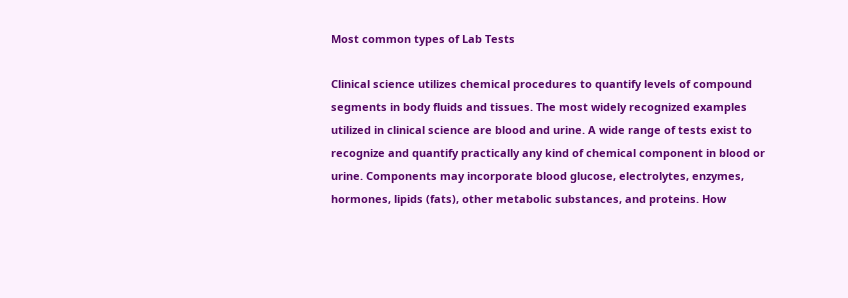Most common types of Lab Tests

Clinical science utilizes chemical procedures to quantify levels of compound segments in body fluids and tissues. The most widely recognized examples utilized in clinical science are blood and urine. A wide range of tests exist to recognize and quantify practically any kind of chemical component in blood or urine. Components may incorporate blood glucose, electrolytes, enzymes, hormones, lipids (fats), other metabolic substances, and proteins. How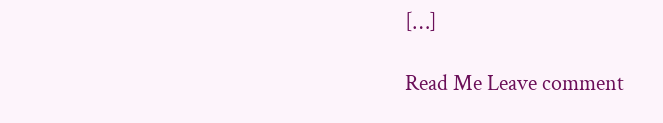[…]

Read Me Leave comment